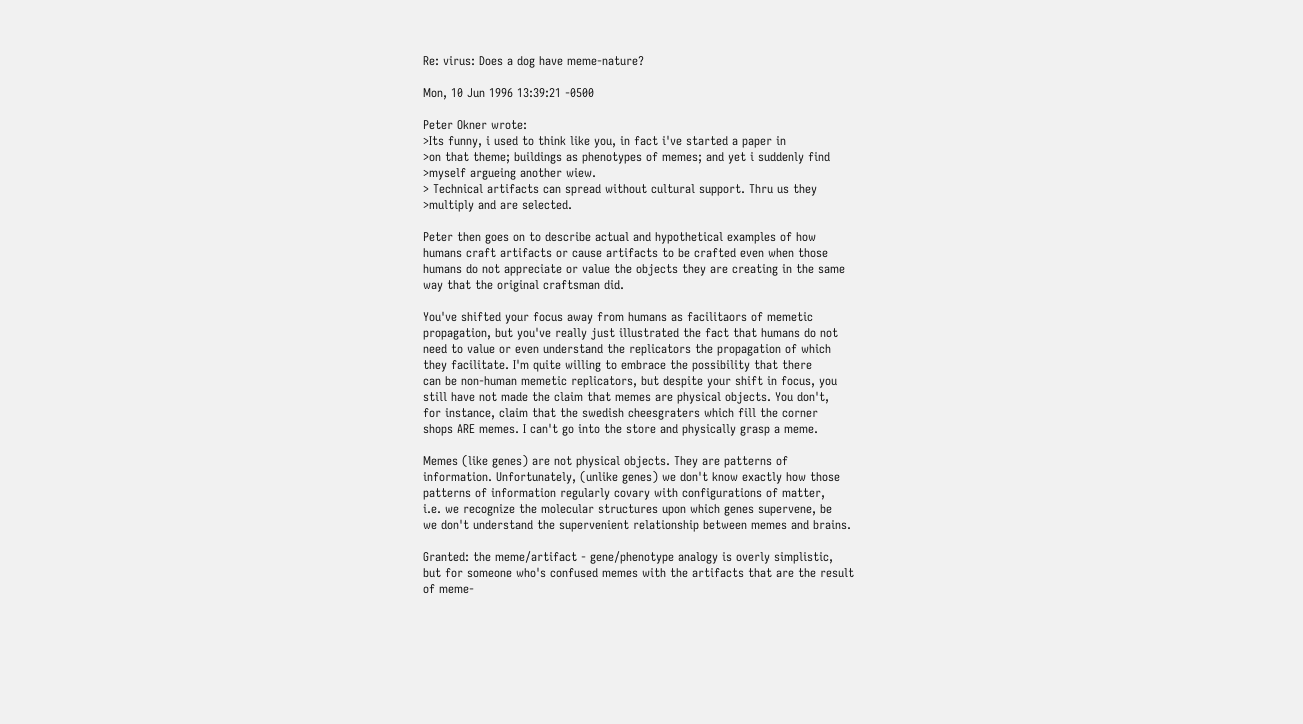Re: virus: Does a dog have meme-nature?

Mon, 10 Jun 1996 13:39:21 -0500

Peter Okner wrote:
>Its funny, i used to think like you, in fact i've started a paper in
>on that theme; buildings as phenotypes of memes; and yet i suddenly find
>myself argueing another wiew.
> Technical artifacts can spread without cultural support. Thru us they
>multiply and are selected.

Peter then goes on to describe actual and hypothetical examples of how
humans craft artifacts or cause artifacts to be crafted even when those
humans do not appreciate or value the objects they are creating in the same
way that the original craftsman did.

You've shifted your focus away from humans as facilitaors of memetic
propagation, but you've really just illustrated the fact that humans do not
need to value or even understand the replicators the propagation of which
they facilitate. I'm quite willing to embrace the possibility that there
can be non-human memetic replicators, but despite your shift in focus, you
still have not made the claim that memes are physical objects. You don't,
for instance, claim that the swedish cheesgraters which fill the corner
shops ARE memes. I can't go into the store and physically grasp a meme.

Memes (like genes) are not physical objects. They are patterns of
information. Unfortunately, (unlike genes) we don't know exactly how those
patterns of information regularly covary with configurations of matter,
i.e. we recognize the molecular structures upon which genes supervene, be
we don't understand the supervenient relationship between memes and brains.

Granted: the meme/artifact - gene/phenotype analogy is overly simplistic,
but for someone who's confused memes with the artifacts that are the result
of meme-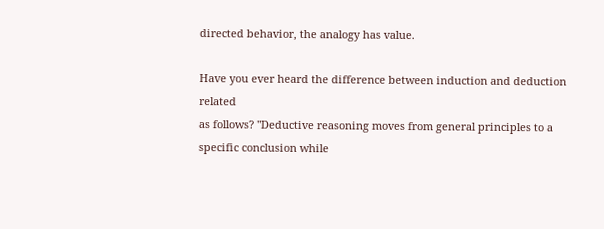directed behavior, the analogy has value.

Have you ever heard the difference between induction and deduction related
as follows? "Deductive reasoning moves from general principles to a
specific conclusion while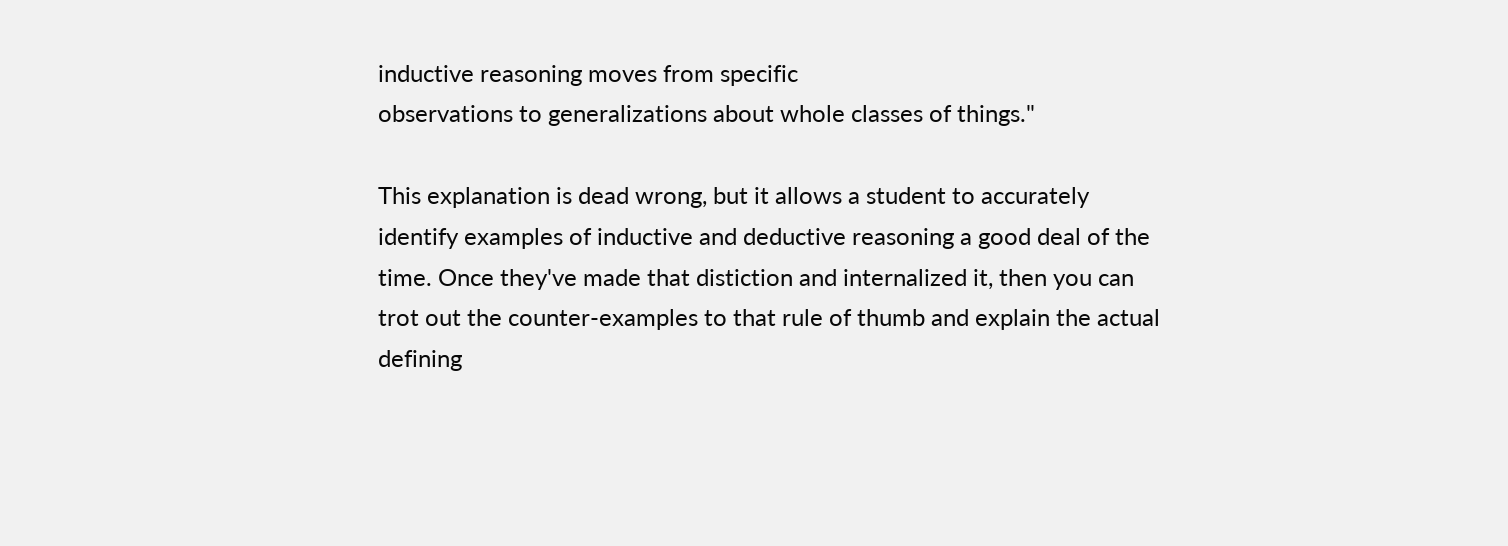inductive reasoning moves from specific
observations to generalizations about whole classes of things."

This explanation is dead wrong, but it allows a student to accurately
identify examples of inductive and deductive reasoning a good deal of the
time. Once they've made that distiction and internalized it, then you can
trot out the counter-examples to that rule of thumb and explain the actual
defining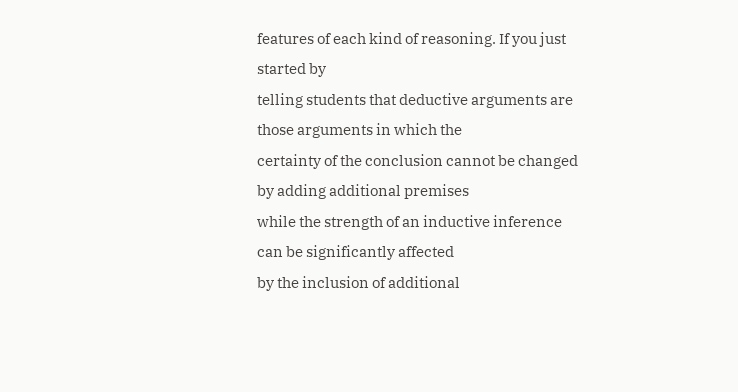features of each kind of reasoning. If you just started by
telling students that deductive arguments are those arguments in which the
certainty of the conclusion cannot be changed by adding additional premises
while the strength of an inductive inference can be significantly affected
by the inclusion of additional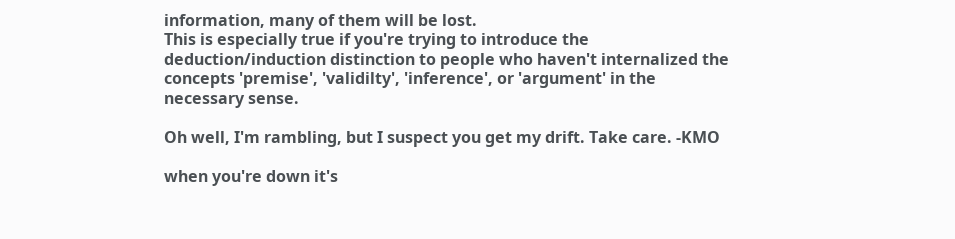information, many of them will be lost.
This is especially true if you're trying to introduce the
deduction/induction distinction to people who haven't internalized the
concepts 'premise', 'validilty', 'inference', or 'argument' in the
necessary sense.

Oh well, I'm rambling, but I suspect you get my drift. Take care. -KMO

when you're down it's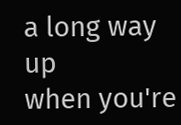a long way up
when you're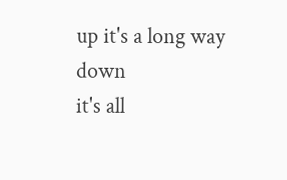up it's a long way down
it's all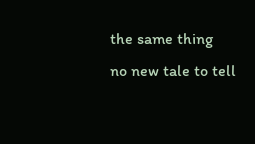the same thing
no new tale to tell